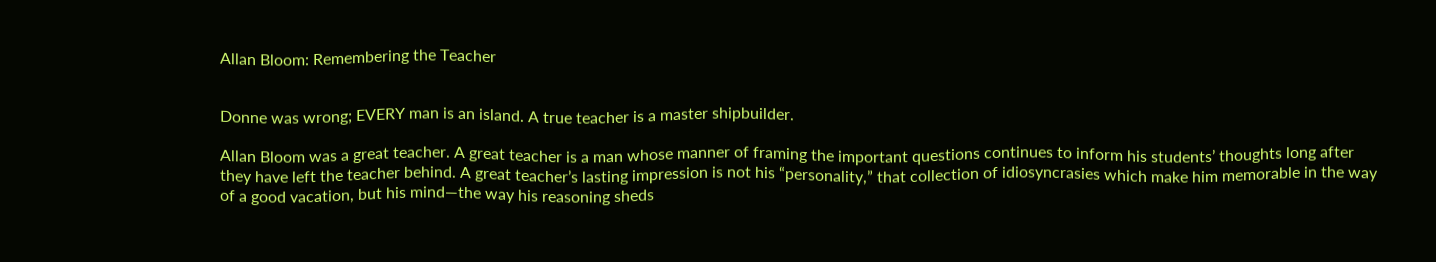Allan Bloom: Remembering the Teacher


Donne was wrong; EVERY man is an island. A true teacher is a master shipbuilder.

Allan Bloom was a great teacher. A great teacher is a man whose manner of framing the important questions continues to inform his students’ thoughts long after they have left the teacher behind. A great teacher’s lasting impression is not his “personality,” that collection of idiosyncrasies which make him memorable in the way of a good vacation, but his mind—the way his reasoning sheds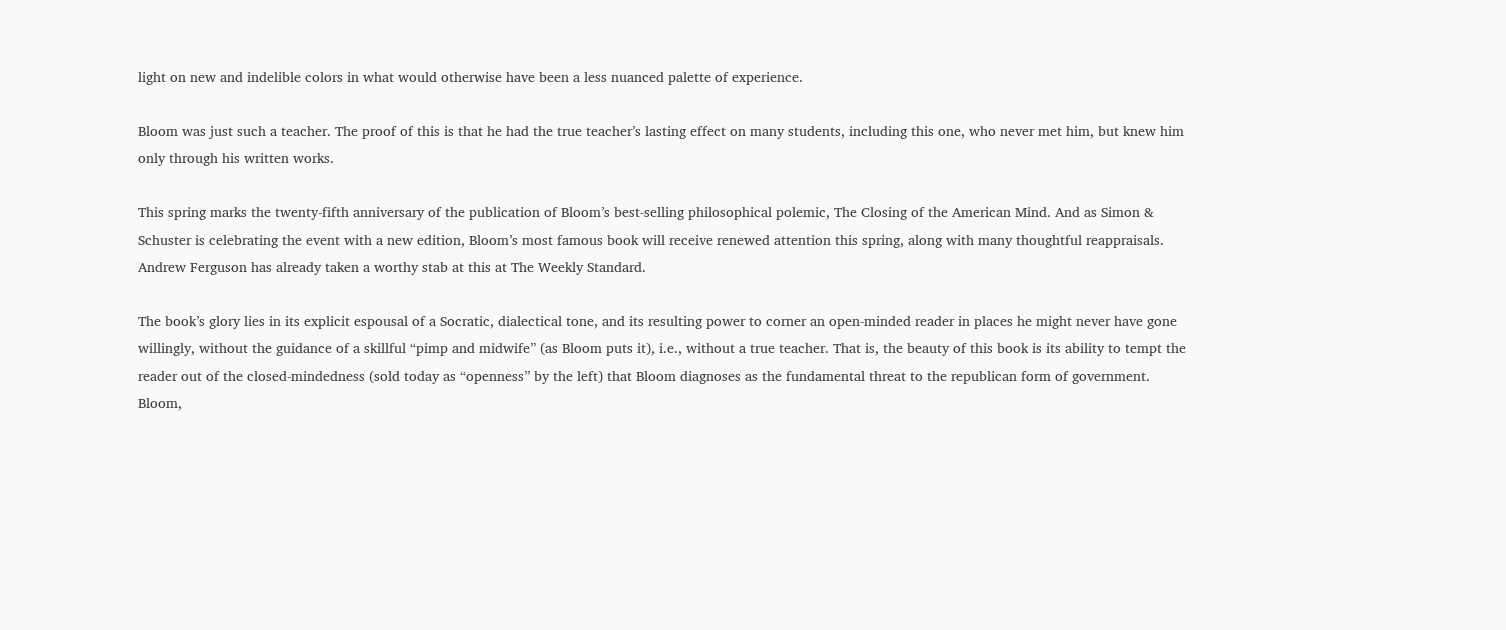light on new and indelible colors in what would otherwise have been a less nuanced palette of experience.

Bloom was just such a teacher. The proof of this is that he had the true teacher’s lasting effect on many students, including this one, who never met him, but knew him only through his written works.

This spring marks the twenty-fifth anniversary of the publication of Bloom’s best-selling philosophical polemic, The Closing of the American Mind. And as Simon & Schuster is celebrating the event with a new edition, Bloom’s most famous book will receive renewed attention this spring, along with many thoughtful reappraisals. Andrew Ferguson has already taken a worthy stab at this at The Weekly Standard.

The book’s glory lies in its explicit espousal of a Socratic, dialectical tone, and its resulting power to corner an open-minded reader in places he might never have gone willingly, without the guidance of a skillful “pimp and midwife” (as Bloom puts it), i.e., without a true teacher. That is, the beauty of this book is its ability to tempt the reader out of the closed-mindedness (sold today as “openness” by the left) that Bloom diagnoses as the fundamental threat to the republican form of government. Bloom,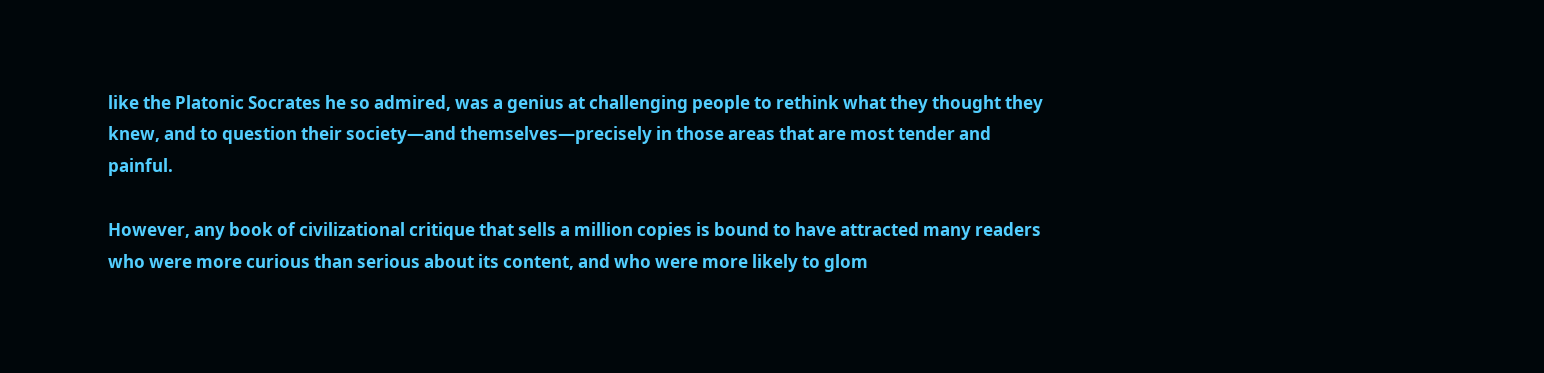like the Platonic Socrates he so admired, was a genius at challenging people to rethink what they thought they knew, and to question their society—and themselves—precisely in those areas that are most tender and painful.

However, any book of civilizational critique that sells a million copies is bound to have attracted many readers who were more curious than serious about its content, and who were more likely to glom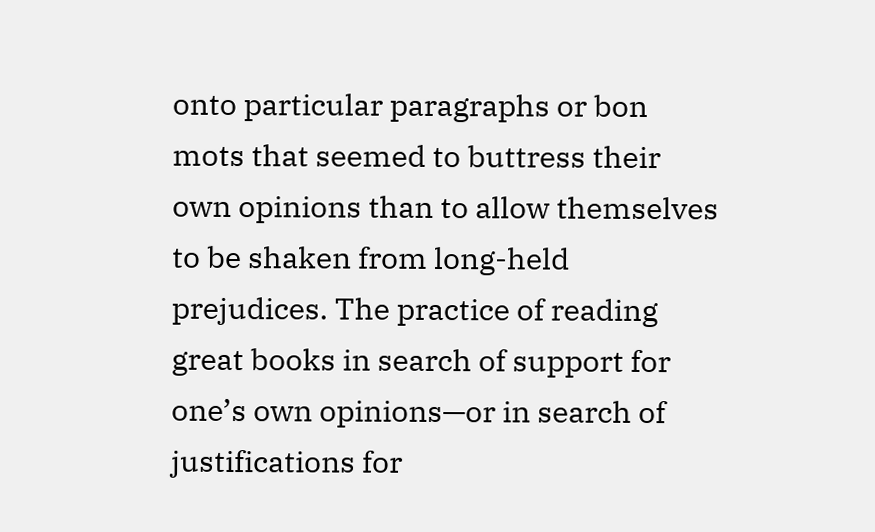onto particular paragraphs or bon mots that seemed to buttress their own opinions than to allow themselves to be shaken from long-held prejudices. The practice of reading great books in search of support for one’s own opinions—or in search of justifications for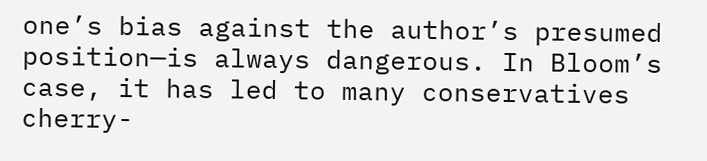one’s bias against the author’s presumed position—is always dangerous. In Bloom’s case, it has led to many conservatives cherry-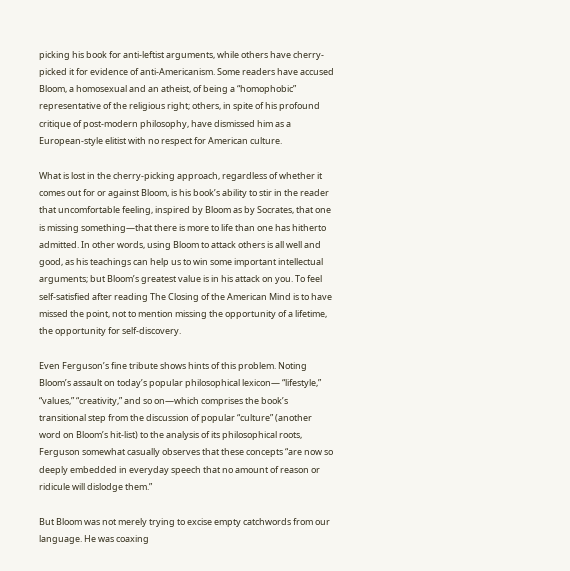picking his book for anti-leftist arguments, while others have cherry-picked it for evidence of anti-Americanism. Some readers have accused Bloom, a homosexual and an atheist, of being a “homophobic” representative of the religious right; others, in spite of his profound critique of post-modern philosophy, have dismissed him as a European-style elitist with no respect for American culture.

What is lost in the cherry-picking approach, regardless of whether it comes out for or against Bloom, is his book’s ability to stir in the reader that uncomfortable feeling, inspired by Bloom as by Socrates, that one is missing something—that there is more to life than one has hitherto admitted. In other words, using Bloom to attack others is all well and good, as his teachings can help us to win some important intellectual arguments; but Bloom’s greatest value is in his attack on you. To feel self-satisfied after reading The Closing of the American Mind is to have missed the point, not to mention missing the opportunity of a lifetime, the opportunity for self-discovery.

Even Ferguson’s fine tribute shows hints of this problem. Noting Bloom’s assault on today’s popular philosophical lexicon— “lifestyle,” “values,” “creativity,” and so on—which comprises the book’s transitional step from the discussion of popular “culture” (another word on Bloom’s hit-list) to the analysis of its philosophical roots, Ferguson somewhat casually observes that these concepts “are now so deeply embedded in everyday speech that no amount of reason or ridicule will dislodge them.”

But Bloom was not merely trying to excise empty catchwords from our language. He was coaxing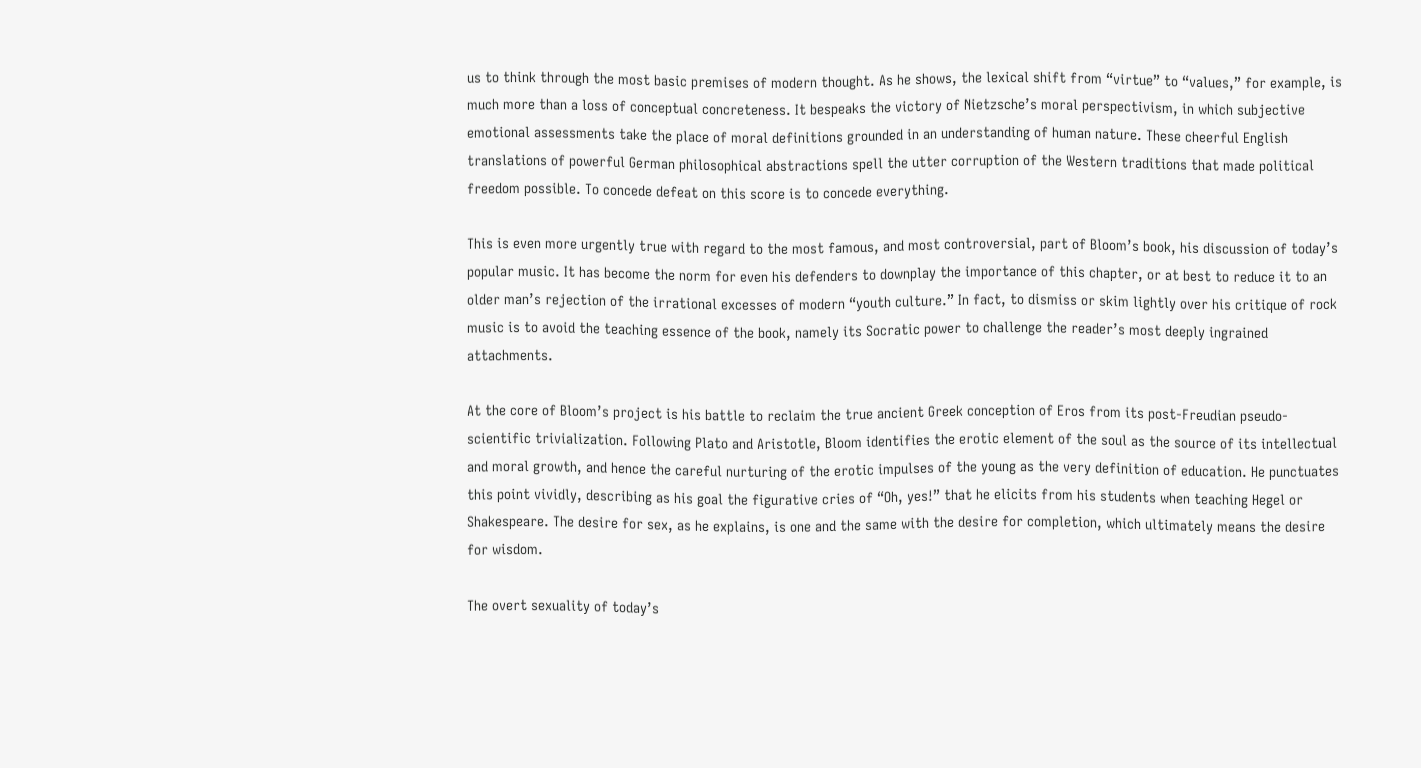us to think through the most basic premises of modern thought. As he shows, the lexical shift from “virtue” to “values,” for example, is much more than a loss of conceptual concreteness. It bespeaks the victory of Nietzsche’s moral perspectivism, in which subjective emotional assessments take the place of moral definitions grounded in an understanding of human nature. These cheerful English translations of powerful German philosophical abstractions spell the utter corruption of the Western traditions that made political freedom possible. To concede defeat on this score is to concede everything.

This is even more urgently true with regard to the most famous, and most controversial, part of Bloom’s book, his discussion of today’s popular music. It has become the norm for even his defenders to downplay the importance of this chapter, or at best to reduce it to an older man’s rejection of the irrational excesses of modern “youth culture.” In fact, to dismiss or skim lightly over his critique of rock music is to avoid the teaching essence of the book, namely its Socratic power to challenge the reader’s most deeply ingrained attachments.

At the core of Bloom’s project is his battle to reclaim the true ancient Greek conception of Eros from its post-Freudian pseudo-scientific trivialization. Following Plato and Aristotle, Bloom identifies the erotic element of the soul as the source of its intellectual and moral growth, and hence the careful nurturing of the erotic impulses of the young as the very definition of education. He punctuates this point vividly, describing as his goal the figurative cries of “Oh, yes!” that he elicits from his students when teaching Hegel or Shakespeare. The desire for sex, as he explains, is one and the same with the desire for completion, which ultimately means the desire for wisdom.

The overt sexuality of today’s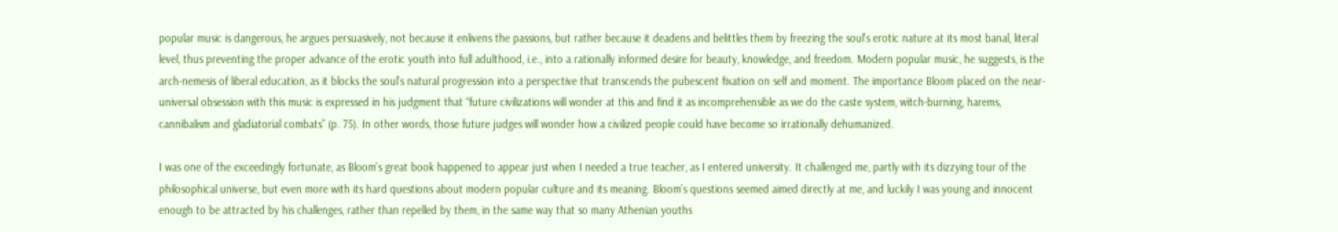popular music is dangerous, he argues persuasively, not because it enlivens the passions, but rather because it deadens and belittles them by freezing the soul’s erotic nature at its most banal, literal level, thus preventing the proper advance of the erotic youth into full adulthood, i.e., into a rationally informed desire for beauty, knowledge, and freedom. Modern popular music, he suggests, is the arch-nemesis of liberal education, as it blocks the soul’s natural progression into a perspective that transcends the pubescent fixation on self and moment. The importance Bloom placed on the near-universal obsession with this music is expressed in his judgment that “future civilizations will wonder at this and find it as incomprehensible as we do the caste system, witch-burning, harems, cannibalism and gladiatorial combats” (p. 75). In other words, those future judges will wonder how a civilized people could have become so irrationally dehumanized.

I was one of the exceedingly fortunate, as Bloom’s great book happened to appear just when I needed a true teacher, as I entered university. It challenged me, partly with its dizzying tour of the philosophical universe, but even more with its hard questions about modern popular culture and its meaning. Bloom’s questions seemed aimed directly at me, and luckily I was young and innocent enough to be attracted by his challenges, rather than repelled by them, in the same way that so many Athenian youths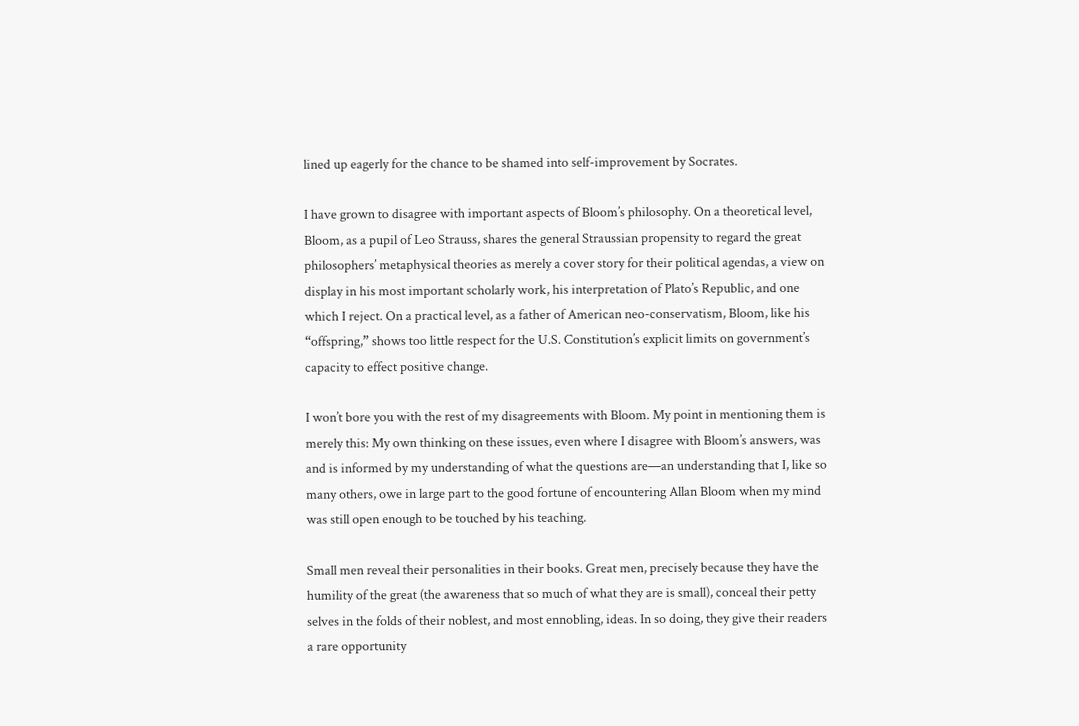lined up eagerly for the chance to be shamed into self-improvement by Socrates.

I have grown to disagree with important aspects of Bloom’s philosophy. On a theoretical level, Bloom, as a pupil of Leo Strauss, shares the general Straussian propensity to regard the great philosophers’ metaphysical theories as merely a cover story for their political agendas, a view on display in his most important scholarly work, his interpretation of Plato’s Republic, and one which I reject. On a practical level, as a father of American neo-conservatism, Bloom, like his “offspring,” shows too little respect for the U.S. Constitution’s explicit limits on government’s capacity to effect positive change.

I won’t bore you with the rest of my disagreements with Bloom. My point in mentioning them is merely this: My own thinking on these issues, even where I disagree with Bloom’s answers, was and is informed by my understanding of what the questions are—an understanding that I, like so many others, owe in large part to the good fortune of encountering Allan Bloom when my mind was still open enough to be touched by his teaching.

Small men reveal their personalities in their books. Great men, precisely because they have the humility of the great (the awareness that so much of what they are is small), conceal their petty selves in the folds of their noblest, and most ennobling, ideas. In so doing, they give their readers a rare opportunity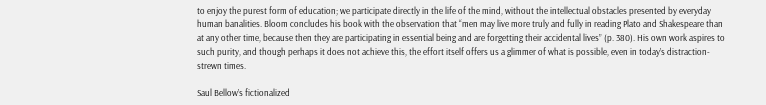to enjoy the purest form of education; we participate directly in the life of the mind, without the intellectual obstacles presented by everyday human banalities. Bloom concludes his book with the observation that “men may live more truly and fully in reading Plato and Shakespeare than at any other time, because then they are participating in essential being and are forgetting their accidental lives” (p. 380). His own work aspires to such purity, and though perhaps it does not achieve this, the effort itself offers us a glimmer of what is possible, even in today’s distraction-strewn times.

Saul Bellow’s fictionalized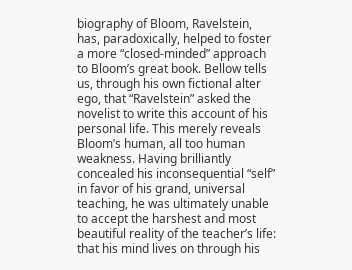biography of Bloom, Ravelstein, has, paradoxically, helped to foster a more “closed-minded” approach to Bloom’s great book. Bellow tells us, through his own fictional alter ego, that “Ravelstein” asked the novelist to write this account of his personal life. This merely reveals Bloom’s human, all too human weakness. Having brilliantly concealed his inconsequential “self” in favor of his grand, universal teaching, he was ultimately unable to accept the harshest and most beautiful reality of the teacher’s life: that his mind lives on through his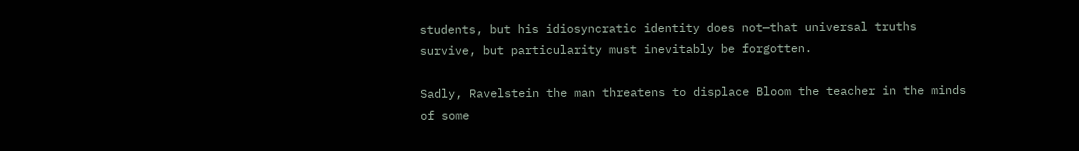students, but his idiosyncratic identity does not—that universal truths survive, but particularity must inevitably be forgotten.

Sadly, Ravelstein the man threatens to displace Bloom the teacher in the minds of some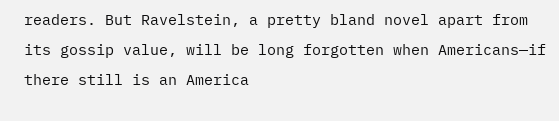readers. But Ravelstein, a pretty bland novel apart from its gossip value, will be long forgotten when Americans—if there still is an America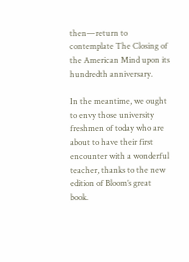then—return to contemplate The Closing of the American Mind upon its hundredth anniversary.

In the meantime, we ought to envy those university freshmen of today who are about to have their first encounter with a wonderful teacher, thanks to the new edition of Bloom’s great book.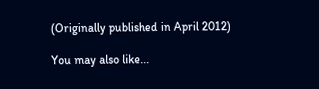(Originally published in April 2012)

You may also like...